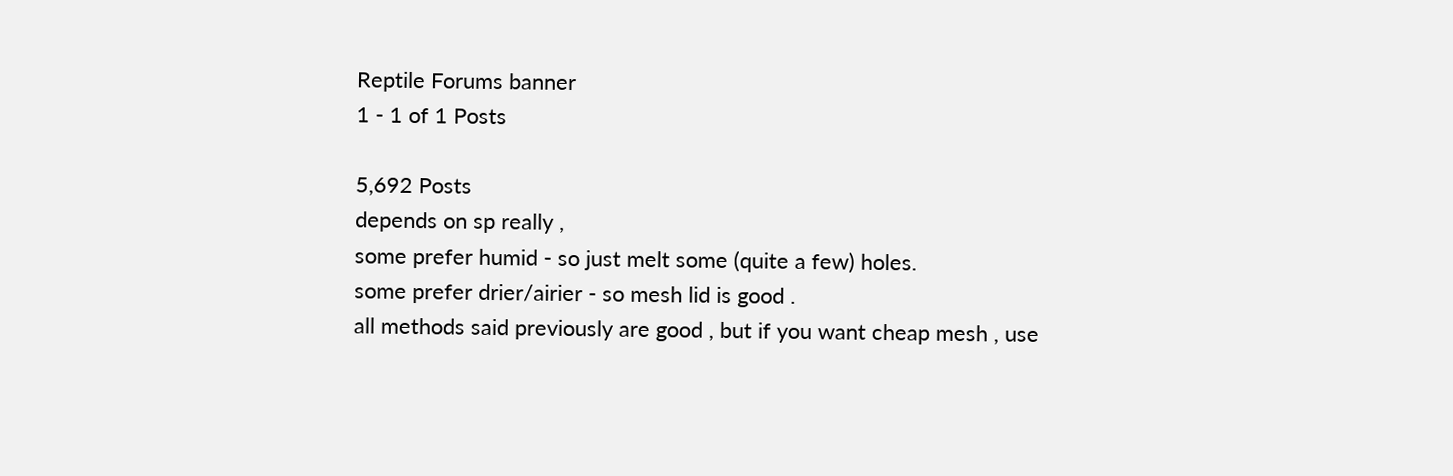Reptile Forums banner
1 - 1 of 1 Posts

5,692 Posts
depends on sp really ,
some prefer humid - so just melt some (quite a few) holes.
some prefer drier/airier - so mesh lid is good .
all methods said previously are good , but if you want cheap mesh , use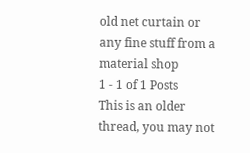old net curtain or any fine stuff from a material shop
1 - 1 of 1 Posts
This is an older thread, you may not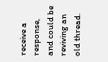receive a response, and could be reviving an old thread.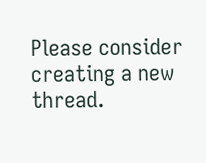Please consider creating a new thread.